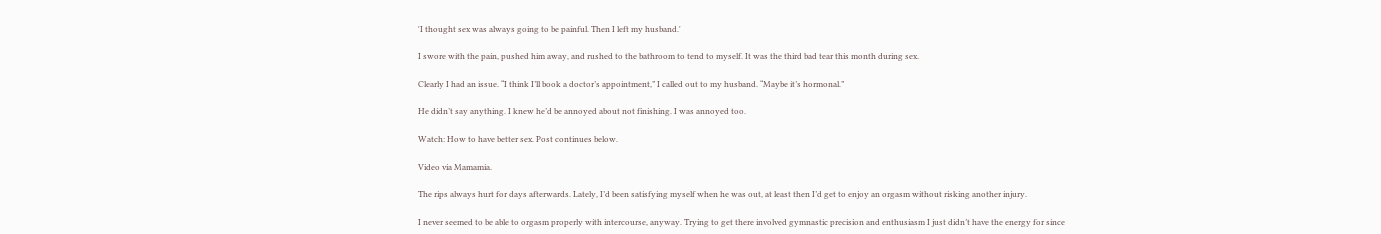'I thought sex was always going to be painful. Then I left my husband.'

I swore with the pain, pushed him away, and rushed to the bathroom to tend to myself. It was the third bad tear this month during sex.

Clearly I had an issue. “I think I’ll book a doctor’s appointment,” I called out to my husband. “Maybe it’s hormonal.”

He didn’t say anything. I knew he’d be annoyed about not finishing. I was annoyed too.

Watch: How to have better sex. Post continues below.

Video via Mamamia.

The rips always hurt for days afterwards. Lately, I’d been satisfying myself when he was out, at least then I’d get to enjoy an orgasm without risking another injury.

I never seemed to be able to orgasm properly with intercourse, anyway. Trying to get there involved gymnastic precision and enthusiasm I just didn’t have the energy for since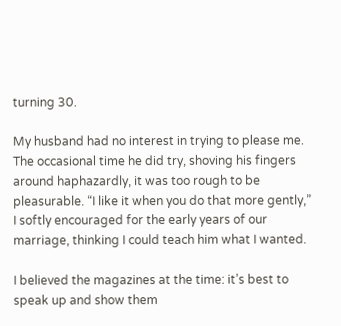turning 30.

My husband had no interest in trying to please me. The occasional time he did try, shoving his fingers around haphazardly, it was too rough to be pleasurable. “I like it when you do that more gently,” I softly encouraged for the early years of our marriage, thinking I could teach him what I wanted.

I believed the magazines at the time: it’s best to speak up and show them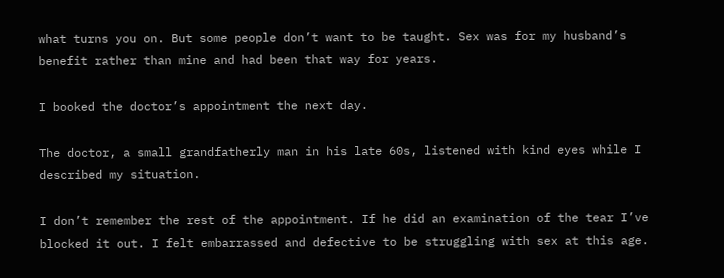what turns you on. But some people don’t want to be taught. Sex was for my husband’s benefit rather than mine and had been that way for years.

I booked the doctor’s appointment the next day.

The doctor, a small grandfatherly man in his late 60s, listened with kind eyes while I described my situation.

I don’t remember the rest of the appointment. If he did an examination of the tear I’ve blocked it out. I felt embarrassed and defective to be struggling with sex at this age.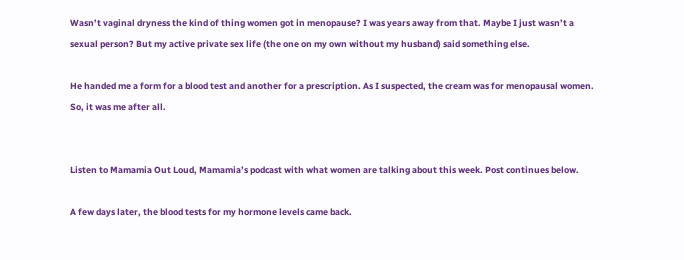Wasn’t vaginal dryness the kind of thing women got in menopause? I was years away from that. Maybe I just wasn’t a sexual person? But my active private sex life (the one on my own without my husband) said something else.

He handed me a form for a blood test and another for a prescription. As I suspected, the cream was for menopausal women. So, it was me after all.


Listen to Mamamia Out Loud, Mamamia’s podcast with what women are talking about this week. Post continues below.

A few days later, the blood tests for my hormone levels came back.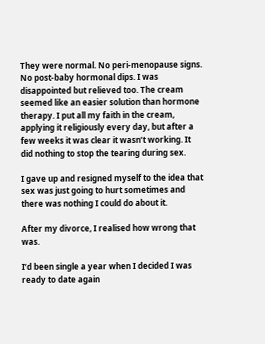They were normal. No peri-menopause signs. No post-baby hormonal dips. I was disappointed but relieved too. The cream seemed like an easier solution than hormone therapy. I put all my faith in the cream, applying it religiously every day, but after a few weeks it was clear it wasn’t working. It did nothing to stop the tearing during sex.

I gave up and resigned myself to the idea that sex was just going to hurt sometimes and there was nothing I could do about it.

After my divorce, I realised how wrong that was.

I’d been single a year when I decided I was ready to date again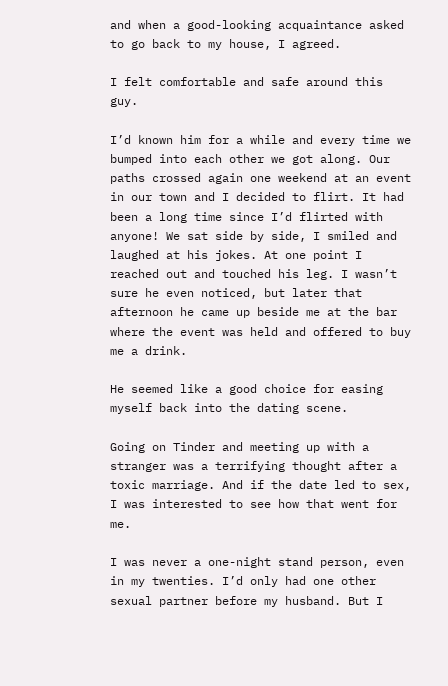and when a good-looking acquaintance asked to go back to my house, I agreed.

I felt comfortable and safe around this guy.

I’d known him for a while and every time we bumped into each other we got along. Our paths crossed again one weekend at an event in our town and I decided to flirt. It had been a long time since I’d flirted with anyone! We sat side by side, I smiled and laughed at his jokes. At one point I reached out and touched his leg. I wasn’t sure he even noticed, but later that afternoon he came up beside me at the bar where the event was held and offered to buy me a drink.

He seemed like a good choice for easing myself back into the dating scene.

Going on Tinder and meeting up with a stranger was a terrifying thought after a toxic marriage. And if the date led to sex, I was interested to see how that went for me.

I was never a one-night stand person, even in my twenties. I’d only had one other sexual partner before my husband. But I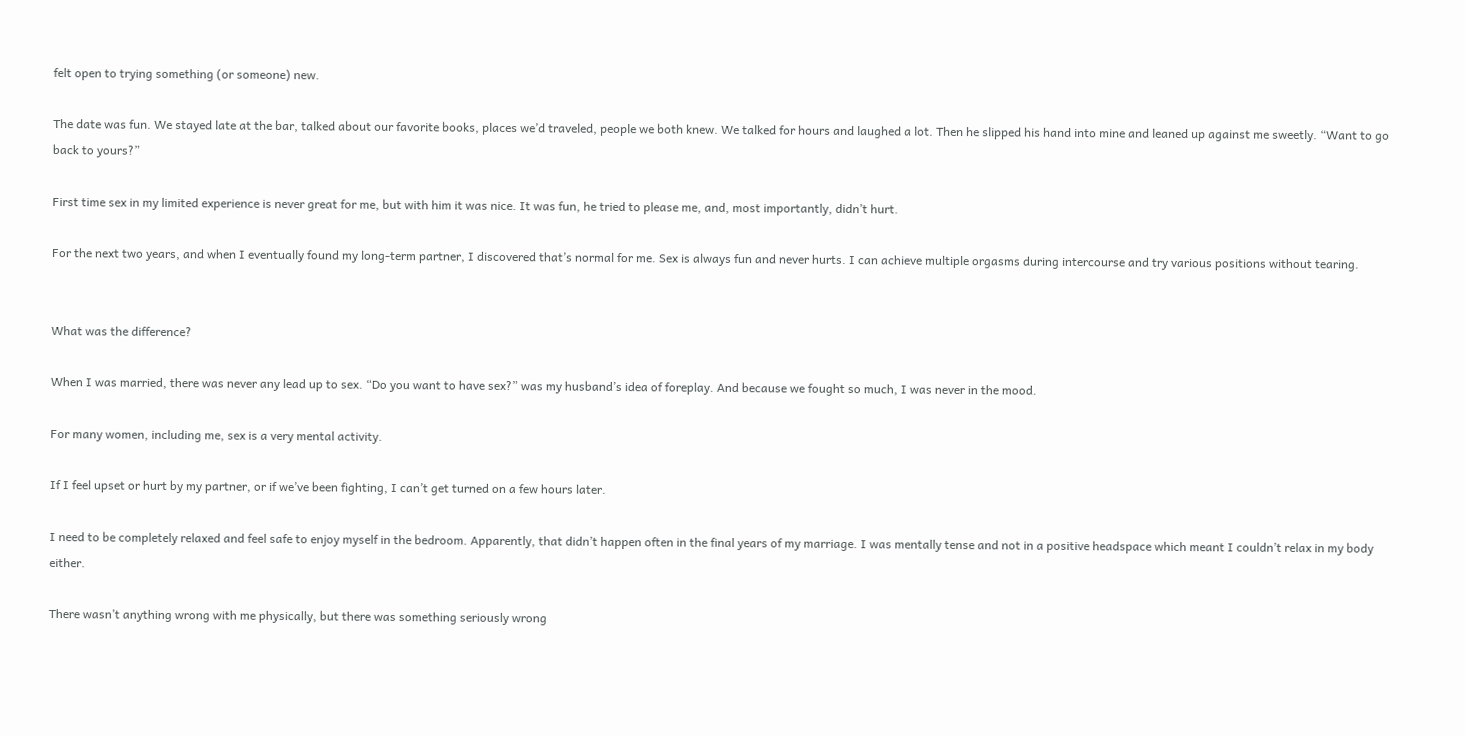felt open to trying something (or someone) new.

The date was fun. We stayed late at the bar, talked about our favorite books, places we’d traveled, people we both knew. We talked for hours and laughed a lot. Then he slipped his hand into mine and leaned up against me sweetly. “Want to go back to yours?”

First time sex in my limited experience is never great for me, but with him it was nice. It was fun, he tried to please me, and, most importantly, didn’t hurt.

For the next two years, and when I eventually found my long-term partner, I discovered that’s normal for me. Sex is always fun and never hurts. I can achieve multiple orgasms during intercourse and try various positions without tearing.


What was the difference?

When I was married, there was never any lead up to sex. “Do you want to have sex?” was my husband’s idea of foreplay. And because we fought so much, I was never in the mood.

For many women, including me, sex is a very mental activity.

If I feel upset or hurt by my partner, or if we’ve been fighting, I can’t get turned on a few hours later.

I need to be completely relaxed and feel safe to enjoy myself in the bedroom. Apparently, that didn’t happen often in the final years of my marriage. I was mentally tense and not in a positive headspace which meant I couldn’t relax in my body either.

There wasn’t anything wrong with me physically, but there was something seriously wrong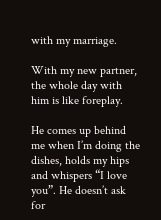with my marriage.

With my new partner, the whole day with him is like foreplay.

He comes up behind me when I’m doing the dishes, holds my hips and whispers “I love you”. He doesn’t ask for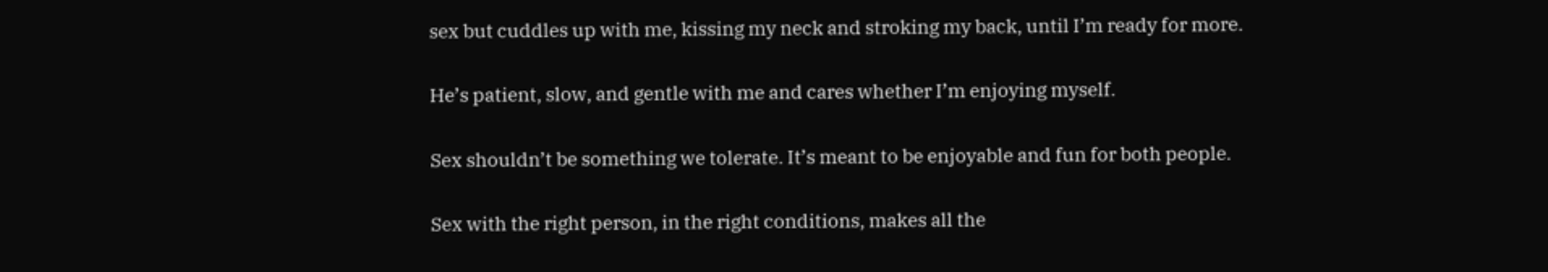sex but cuddles up with me, kissing my neck and stroking my back, until I’m ready for more.

He’s patient, slow, and gentle with me and cares whether I’m enjoying myself.

Sex shouldn’t be something we tolerate. It’s meant to be enjoyable and fun for both people.

Sex with the right person, in the right conditions, makes all the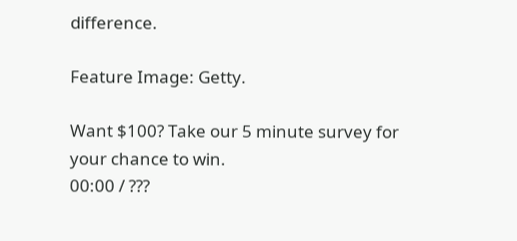difference.

Feature Image: Getty.

Want $100? Take our 5 minute survey for your chance to win.
00:00 / ???